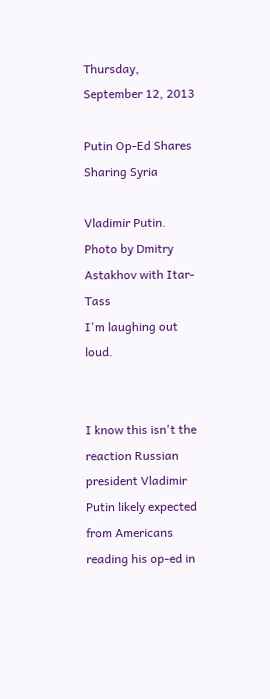Thursday, September 12, 2013

Putin Op-Ed Shares Sharing Syria

Vladimir Putin. Photo by Dmitry Astakhov with Itar-Tass
I'm laughing out loud.


I know this isn't the reaction Russian president Vladimir Putin likely expected from Americans reading his op-ed in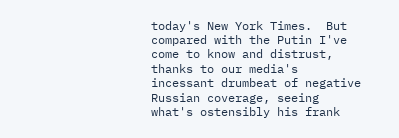today's New York Times.  But compared with the Putin I've come to know and distrust, thanks to our media's incessant drumbeat of negative Russian coverage, seeing what's ostensibly his frank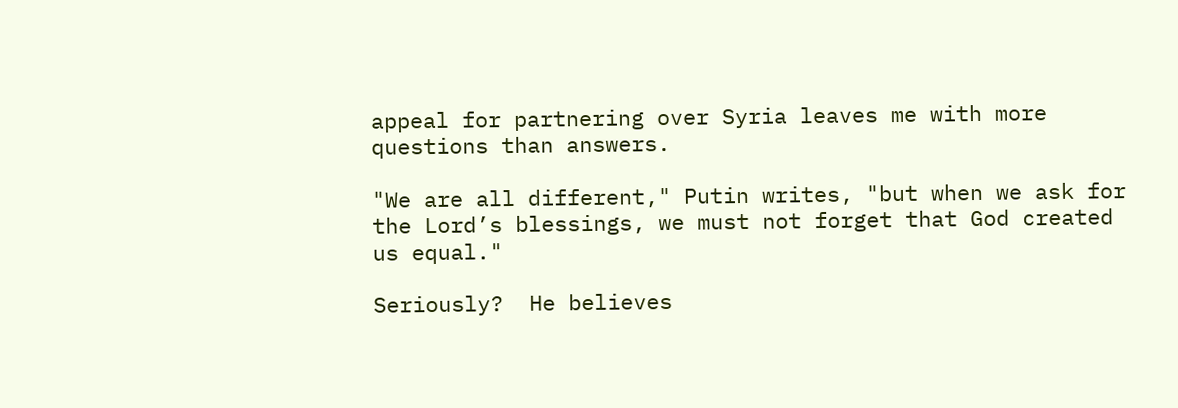appeal for partnering over Syria leaves me with more questions than answers.

"We are all different," Putin writes, "but when we ask for the Lord’s blessings, we must not forget that God created us equal."

Seriously?  He believes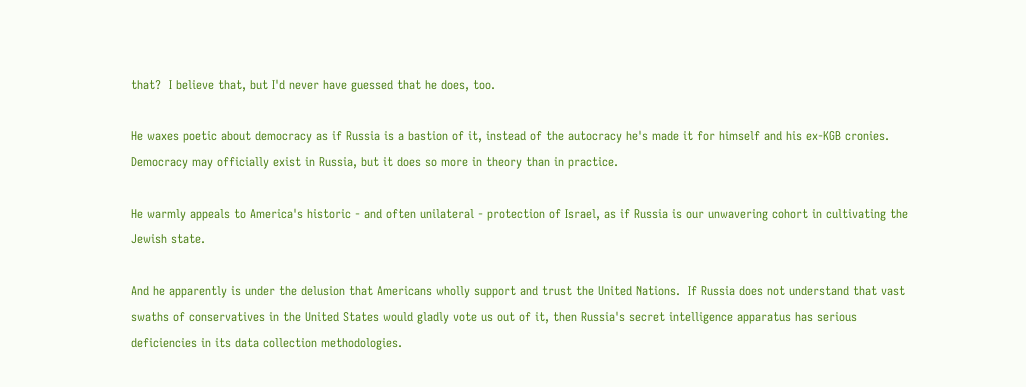that?  I believe that, but I'd never have guessed that he does, too.

He waxes poetic about democracy as if Russia is a bastion of it, instead of the autocracy he's made it for himself and his ex-KGB cronies.  Democracy may officially exist in Russia, but it does so more in theory than in practice.

He warmly appeals to America's historic - and often unilateral - protection of Israel, as if Russia is our unwavering cohort in cultivating the Jewish state.

And he apparently is under the delusion that Americans wholly support and trust the United Nations.  If Russia does not understand that vast swaths of conservatives in the United States would gladly vote us out of it, then Russia's secret intelligence apparatus has serious deficiencies in its data collection methodologies.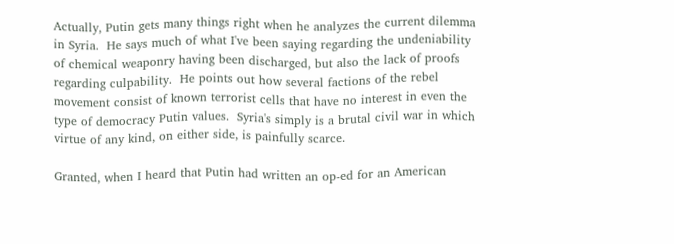Actually, Putin gets many things right when he analyzes the current dilemma in Syria.  He says much of what I've been saying regarding the undeniability of chemical weaponry having been discharged, but also the lack of proofs regarding culpability.  He points out how several factions of the rebel movement consist of known terrorist cells that have no interest in even the type of democracy Putin values.  Syria's simply is a brutal civil war in which virtue of any kind, on either side, is painfully scarce.

Granted, when I heard that Putin had written an op-ed for an American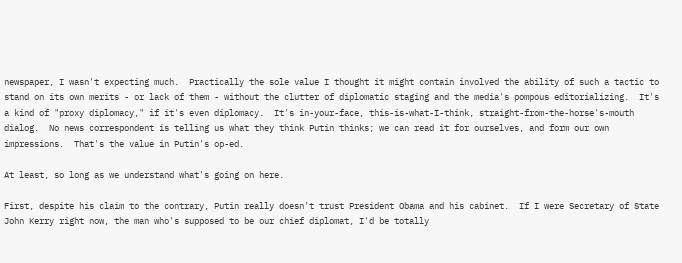newspaper, I wasn't expecting much.  Practically the sole value I thought it might contain involved the ability of such a tactic to stand on its own merits - or lack of them - without the clutter of diplomatic staging and the media's pompous editorializing.  It's a kind of "proxy diplomacy," if it's even diplomacy.  It's in-your-face, this-is-what-I-think, straight-from-the-horse's-mouth dialog.  No news correspondent is telling us what they think Putin thinks; we can read it for ourselves, and form our own impressions.  That's the value in Putin's op-ed.

At least, so long as we understand what's going on here.

First, despite his claim to the contrary, Putin really doesn't trust President Obama and his cabinet.  If I were Secretary of State John Kerry right now, the man who's supposed to be our chief diplomat, I'd be totally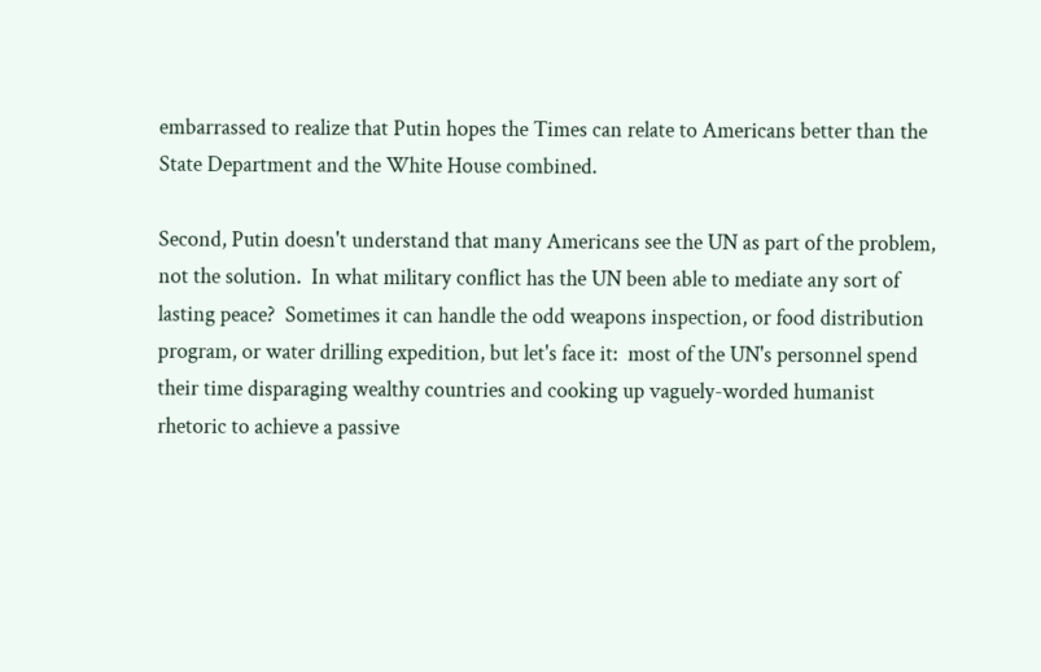embarrassed to realize that Putin hopes the Times can relate to Americans better than the State Department and the White House combined.

Second, Putin doesn't understand that many Americans see the UN as part of the problem, not the solution.  In what military conflict has the UN been able to mediate any sort of lasting peace?  Sometimes it can handle the odd weapons inspection, or food distribution program, or water drilling expedition, but let's face it:  most of the UN's personnel spend their time disparaging wealthy countries and cooking up vaguely-worded humanist rhetoric to achieve a passive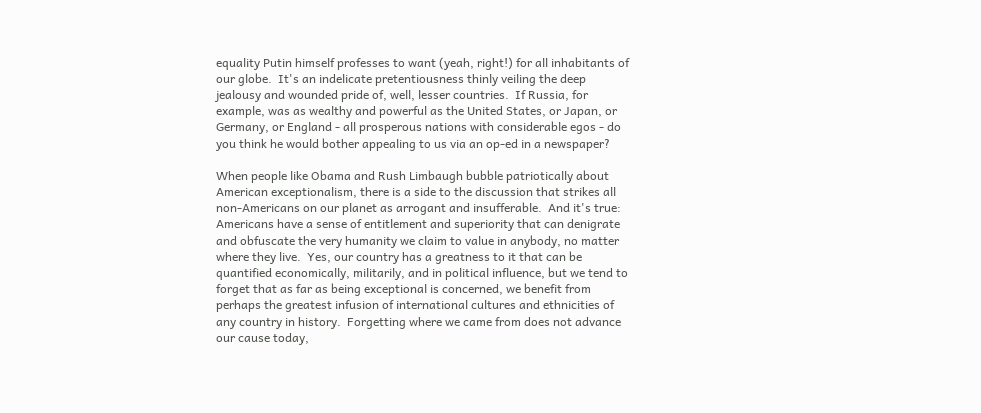equality Putin himself professes to want (yeah, right!) for all inhabitants of our globe.  It's an indelicate pretentiousness thinly veiling the deep jealousy and wounded pride of, well, lesser countries.  If Russia, for example, was as wealthy and powerful as the United States, or Japan, or Germany, or England - all prosperous nations with considerable egos - do you think he would bother appealing to us via an op-ed in a newspaper?

When people like Obama and Rush Limbaugh bubble patriotically about American exceptionalism, there is a side to the discussion that strikes all non-Americans on our planet as arrogant and insufferable.  And it's true:  Americans have a sense of entitlement and superiority that can denigrate and obfuscate the very humanity we claim to value in anybody, no matter where they live.  Yes, our country has a greatness to it that can be quantified economically, militarily, and in political influence, but we tend to forget that as far as being exceptional is concerned, we benefit from perhaps the greatest infusion of international cultures and ethnicities of any country in history.  Forgetting where we came from does not advance our cause today,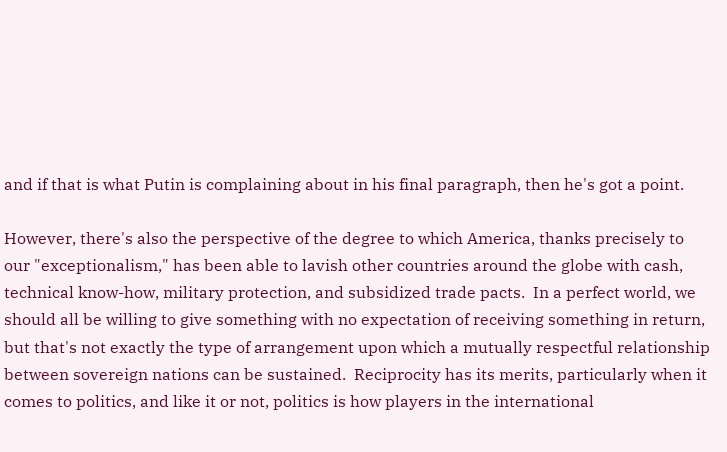and if that is what Putin is complaining about in his final paragraph, then he's got a point.

However, there's also the perspective of the degree to which America, thanks precisely to our "exceptionalism," has been able to lavish other countries around the globe with cash, technical know-how, military protection, and subsidized trade pacts.  In a perfect world, we should all be willing to give something with no expectation of receiving something in return, but that's not exactly the type of arrangement upon which a mutually respectful relationship between sovereign nations can be sustained.  Reciprocity has its merits, particularly when it comes to politics, and like it or not, politics is how players in the international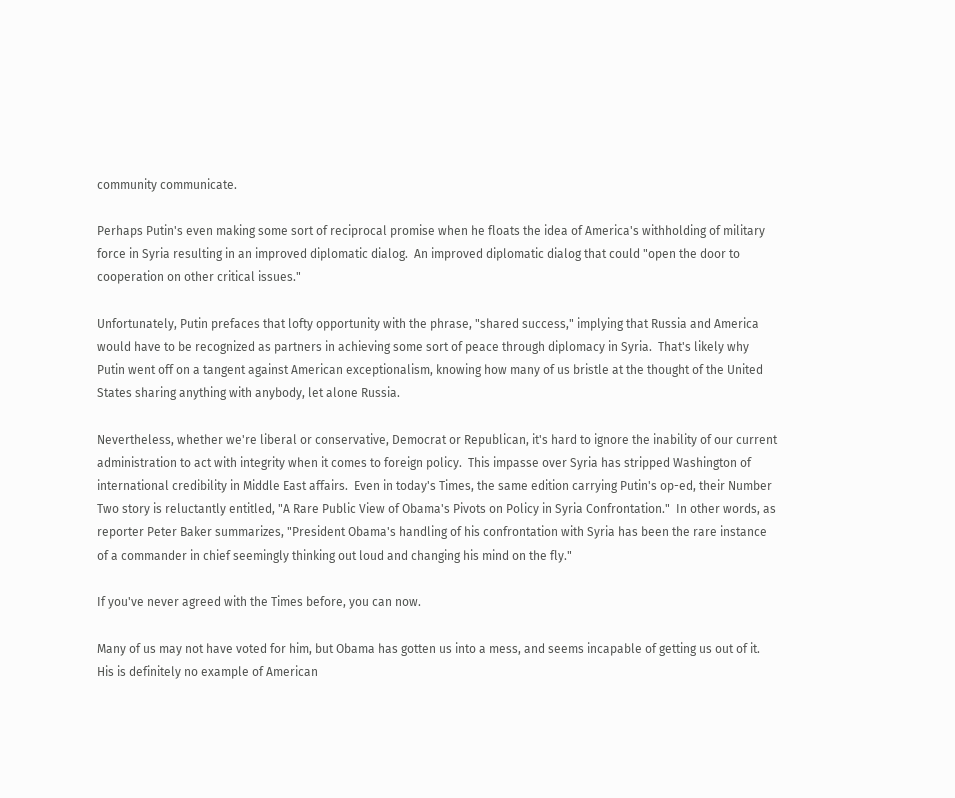community communicate.

Perhaps Putin's even making some sort of reciprocal promise when he floats the idea of America's withholding of military force in Syria resulting in an improved diplomatic dialog.  An improved diplomatic dialog that could "open the door to cooperation on other critical issues."

Unfortunately, Putin prefaces that lofty opportunity with the phrase, "shared success," implying that Russia and America would have to be recognized as partners in achieving some sort of peace through diplomacy in Syria.  That's likely why Putin went off on a tangent against American exceptionalism, knowing how many of us bristle at the thought of the United States sharing anything with anybody, let alone Russia.

Nevertheless, whether we're liberal or conservative, Democrat or Republican, it's hard to ignore the inability of our current administration to act with integrity when it comes to foreign policy.  This impasse over Syria has stripped Washington of international credibility in Middle East affairs.  Even in today's Times, the same edition carrying Putin's op-ed, their Number Two story is reluctantly entitled, "A Rare Public View of Obama's Pivots on Policy in Syria Confrontation."  In other words, as reporter Peter Baker summarizes, "President Obama's handling of his confrontation with Syria has been the rare instance of a commander in chief seemingly thinking out loud and changing his mind on the fly."

If you've never agreed with the Times before, you can now.

Many of us may not have voted for him, but Obama has gotten us into a mess, and seems incapable of getting us out of it.  His is definitely no example of American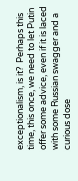exceptionalism, is it?  Perhaps this time, this once, we need to let Putin offer some advice, even if it is laced with some Russian swagger and a curious dose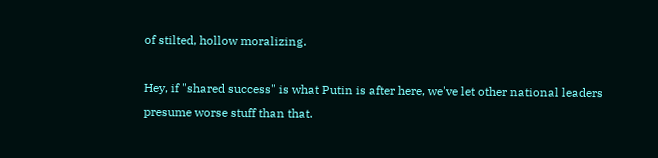of stilted, hollow moralizing.

Hey, if "shared success" is what Putin is after here, we've let other national leaders presume worse stuff than that.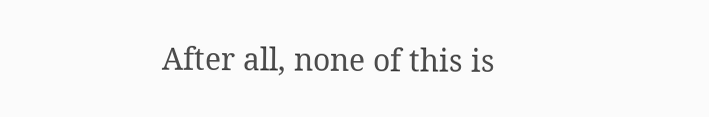After all, none of this is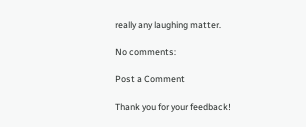really any laughing matter.

No comments:

Post a Comment

Thank you for your feedback!